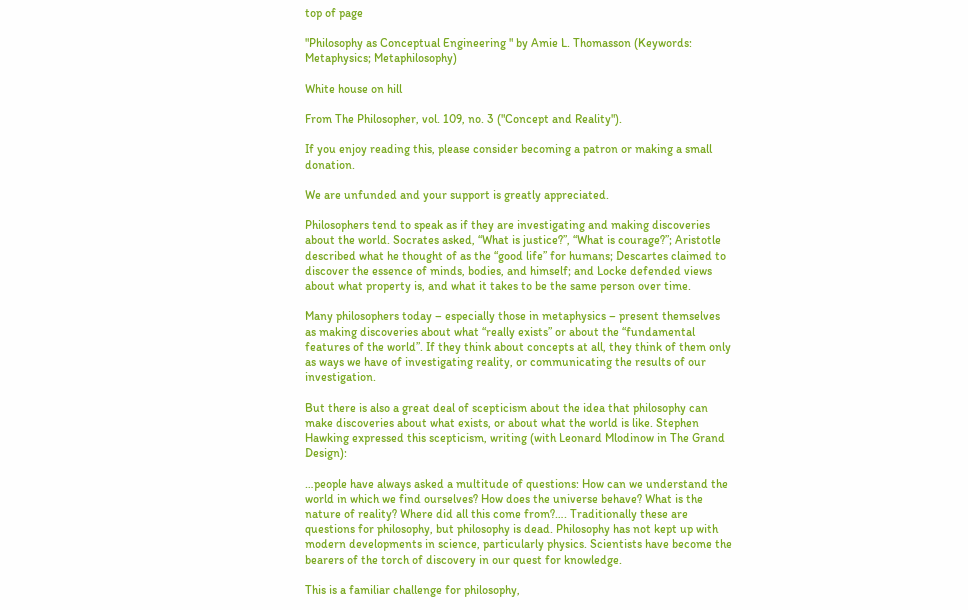top of page

"Philosophy as Conceptual Engineering " by Amie L. Thomasson (Keywords: Metaphysics; Metaphilosophy)

White house on hill

From The Philosopher, vol. 109, no. 3 ("Concept and Reality").

If you enjoy reading this, please consider becoming a patron or making a small donation.

We are unfunded and your support is greatly appreciated.

Philosophers tend to speak as if they are investigating and making discoveries about the world. Socrates asked, “What is justice?”, “What is courage?”; Aristotle described what he thought of as the “good life” for humans; Descartes claimed to discover the essence of minds, bodies, and himself; and Locke defended views about what property is, and what it takes to be the same person over time.

Many philosophers today – especially those in metaphysics – present themselves as making discoveries about what “really exists” or about the “fundamental features of the world”. If they think about concepts at all, they think of them only as ways we have of investigating reality, or communicating the results of our investigation.

But there is also a great deal of scepticism about the idea that philosophy can make discoveries about what exists, or about what the world is like. Stephen Hawking expressed this scepticism, writing (with Leonard Mlodinow in The Grand Design):

…people have always asked a multitude of questions: How can we understand the world in which we find ourselves? How does the universe behave? What is the nature of reality? Where did all this come from?…. Traditionally these are questions for philosophy, but philosophy is dead. Philosophy has not kept up with modern developments in science, particularly physics. Scientists have become the bearers of the torch of discovery in our quest for knowledge.

This is a familiar challenge for philosophy,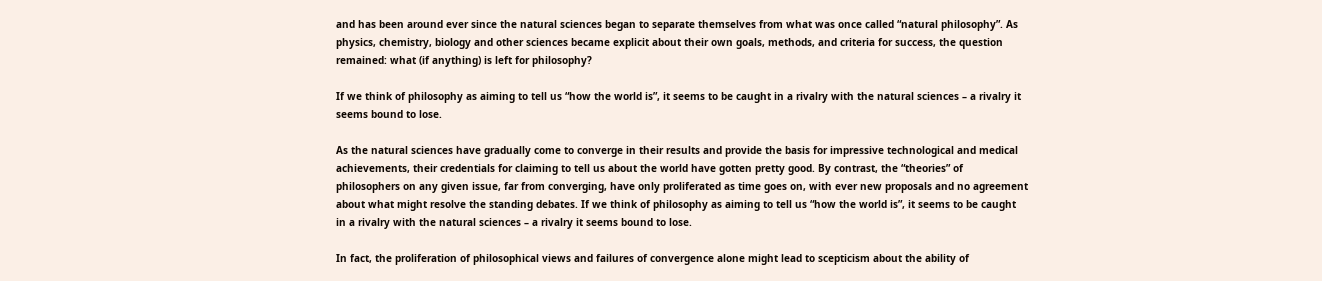and has been around ever since the natural sciences began to separate themselves from what was once called “natural philosophy”. As physics, chemistry, biology and other sciences became explicit about their own goals, methods, and criteria for success, the question remained: what (if anything) is left for philosophy?

If we think of philosophy as aiming to tell us “how the world is”, it seems to be caught in a rivalry with the natural sciences – a rivalry it seems bound to lose.

As the natural sciences have gradually come to converge in their results and provide the basis for impressive technological and medical achievements, their credentials for claiming to tell us about the world have gotten pretty good. By contrast, the “theories” of philosophers on any given issue, far from converging, have only proliferated as time goes on, with ever new proposals and no agreement about what might resolve the standing debates. If we think of philosophy as aiming to tell us “how the world is”, it seems to be caught in a rivalry with the natural sciences – a rivalry it seems bound to lose.

In fact, the proliferation of philosophical views and failures of convergence alone might lead to scepticism about the ability of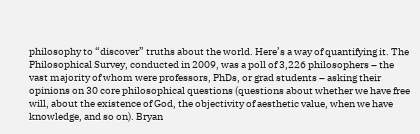philosophy to “discover” truths about the world. Here’s a way of quantifying it. The Philosophical Survey, conducted in 2009, was a poll of 3,226 philosophers – the vast majority of whom were professors, PhDs, or grad students – asking their opinions on 30 core philosophical questions (questions about whether we have free will, about the existence of God, the objectivity of aesthetic value, when we have knowledge, and so on). Bryan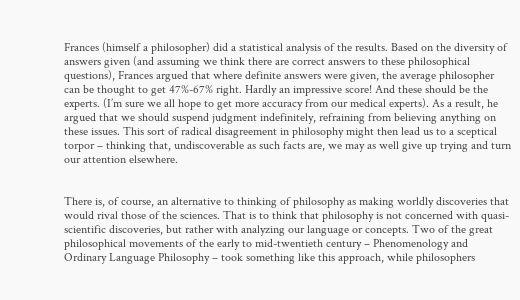Frances (himself a philosopher) did a statistical analysis of the results. Based on the diversity of answers given (and assuming we think there are correct answers to these philosophical questions), Frances argued that where definite answers were given, the average philosopher can be thought to get 47%-67% right. Hardly an impressive score! And these should be the experts. (I’m sure we all hope to get more accuracy from our medical experts). As a result, he argued that we should suspend judgment indefinitely, refraining from believing anything on these issues. This sort of radical disagreement in philosophy might then lead us to a sceptical torpor – thinking that, undiscoverable as such facts are, we may as well give up trying and turn our attention elsewhere.


There is, of course, an alternative to thinking of philosophy as making worldly discoveries that would rival those of the sciences. That is to think that philosophy is not concerned with quasi-scientific discoveries, but rather with analyzing our language or concepts. Two of the great philosophical movements of the early to mid-twentieth century – Phenomenology and Ordinary Language Philosophy – took something like this approach, while philosophers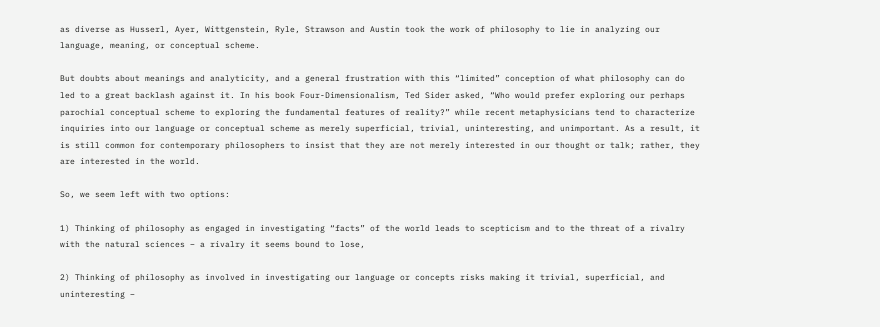as diverse as Husserl, Ayer, Wittgenstein, Ryle, Strawson and Austin took the work of philosophy to lie in analyzing our language, meaning, or conceptual scheme.

But doubts about meanings and analyticity, and a general frustration with this “limited” conception of what philosophy can do led to a great backlash against it. In his book Four-Dimensionalism, Ted Sider asked, “Who would prefer exploring our perhaps parochial conceptual scheme to exploring the fundamental features of reality?” while recent metaphysicians tend to characterize inquiries into our language or conceptual scheme as merely superficial, trivial, uninteresting, and unimportant. As a result, it is still common for contemporary philosophers to insist that they are not merely interested in our thought or talk; rather, they are interested in the world.

So, we seem left with two options:

1) Thinking of philosophy as engaged in investigating “facts” of the world leads to scepticism and to the threat of a rivalry with the natural sciences – a rivalry it seems bound to lose,

2) Thinking of philosophy as involved in investigating our language or concepts risks making it trivial, superficial, and uninteresting –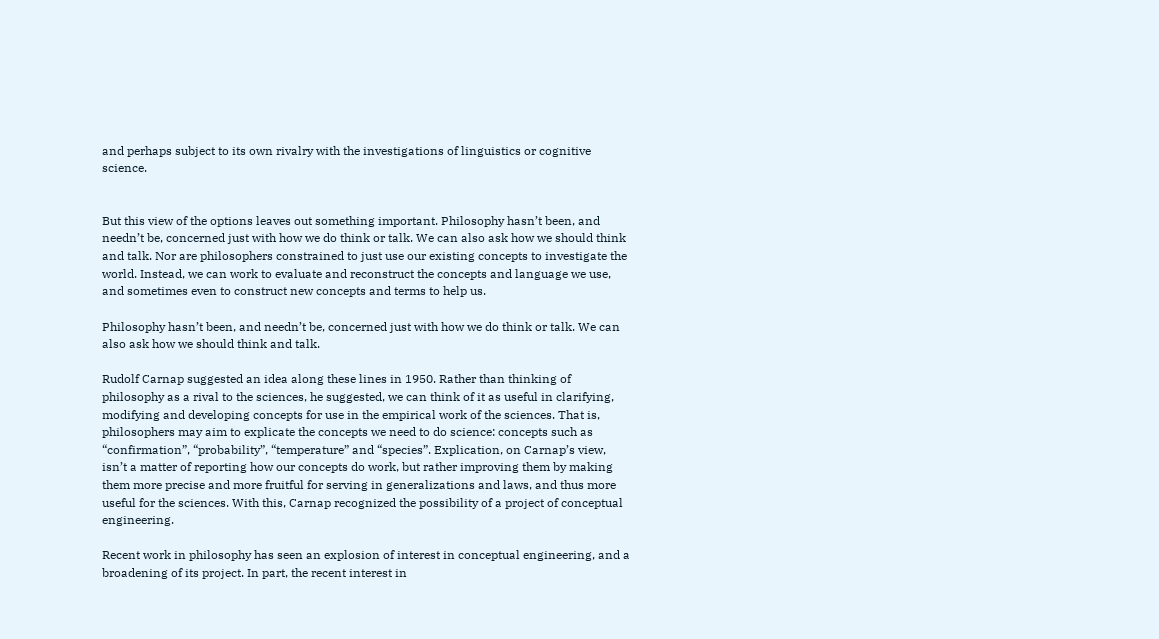and perhaps subject to its own rivalry with the investigations of linguistics or cognitive science.


But this view of the options leaves out something important. Philosophy hasn’t been, and needn’t be, concerned just with how we do think or talk. We can also ask how we should think and talk. Nor are philosophers constrained to just use our existing concepts to investigate the world. Instead, we can work to evaluate and reconstruct the concepts and language we use, and sometimes even to construct new concepts and terms to help us.

Philosophy hasn’t been, and needn’t be, concerned just with how we do think or talk. We can also ask how we should think and talk.

Rudolf Carnap suggested an idea along these lines in 1950. Rather than thinking of philosophy as a rival to the sciences, he suggested, we can think of it as useful in clarifying, modifying and developing concepts for use in the empirical work of the sciences. That is, philosophers may aim to explicate the concepts we need to do science: concepts such as “confirmation”, “probability”, “temperature” and “species”. Explication, on Carnap’s view, isn’t a matter of reporting how our concepts do work, but rather improving them by making them more precise and more fruitful for serving in generalizations and laws, and thus more useful for the sciences. With this, Carnap recognized the possibility of a project of conceptual engineering.

Recent work in philosophy has seen an explosion of interest in conceptual engineering, and a broadening of its project. In part, the recent interest in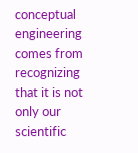conceptual engineering comes from recognizing that it is not only our scientific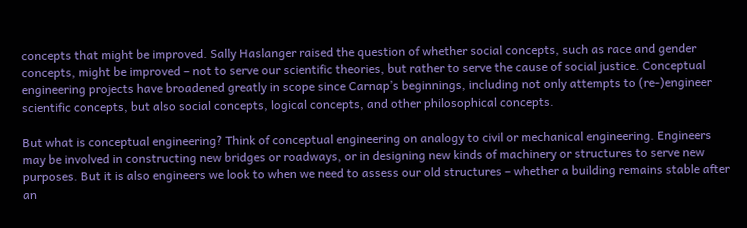concepts that might be improved. Sally Haslanger raised the question of whether social concepts, such as race and gender concepts, might be improved – not to serve our scientific theories, but rather to serve the cause of social justice. Conceptual engineering projects have broadened greatly in scope since Carnap’s beginnings, including not only attempts to (re-)engineer scientific concepts, but also social concepts, logical concepts, and other philosophical concepts.

But what is conceptual engineering? Think of conceptual engineering on analogy to civil or mechanical engineering. Engineers may be involved in constructing new bridges or roadways, or in designing new kinds of machinery or structures to serve new purposes. But it is also engineers we look to when we need to assess our old structures – whether a building remains stable after an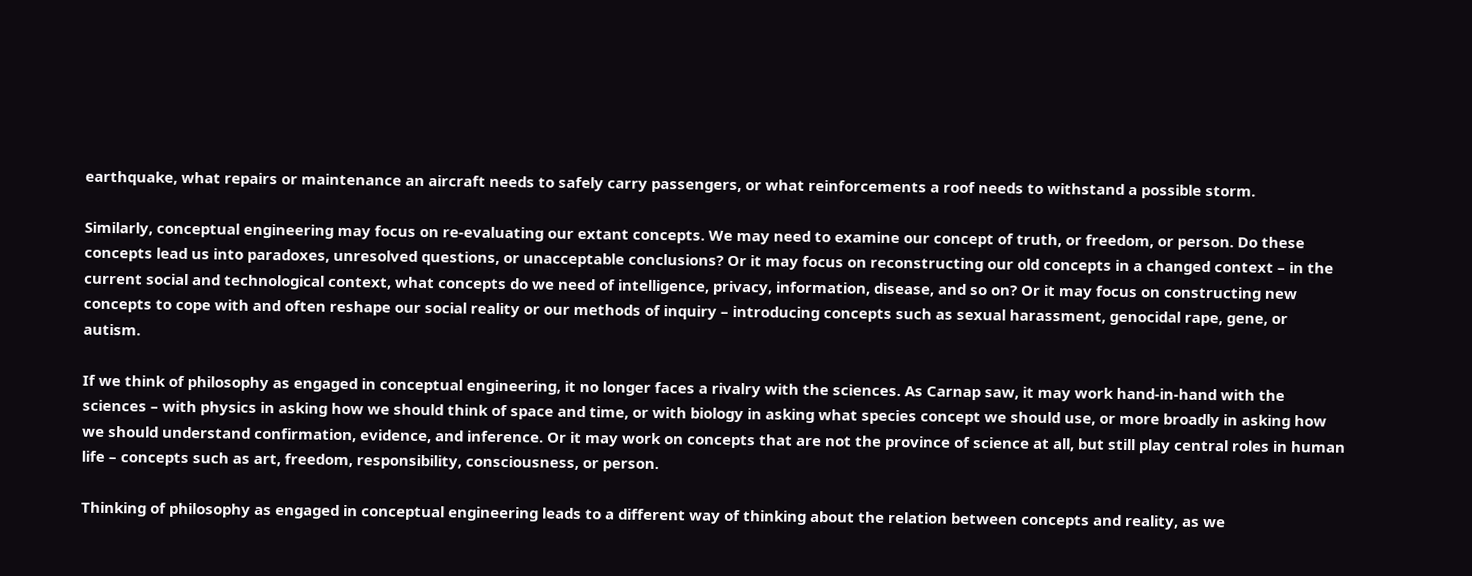earthquake, what repairs or maintenance an aircraft needs to safely carry passengers, or what reinforcements a roof needs to withstand a possible storm.

Similarly, conceptual engineering may focus on re-evaluating our extant concepts. We may need to examine our concept of truth, or freedom, or person. Do these concepts lead us into paradoxes, unresolved questions, or unacceptable conclusions? Or it may focus on reconstructing our old concepts in a changed context – in the current social and technological context, what concepts do we need of intelligence, privacy, information, disease, and so on? Or it may focus on constructing new concepts to cope with and often reshape our social reality or our methods of inquiry – introducing concepts such as sexual harassment, genocidal rape, gene, or autism.

If we think of philosophy as engaged in conceptual engineering, it no longer faces a rivalry with the sciences. As Carnap saw, it may work hand-in-hand with the sciences – with physics in asking how we should think of space and time, or with biology in asking what species concept we should use, or more broadly in asking how we should understand confirmation, evidence, and inference. Or it may work on concepts that are not the province of science at all, but still play central roles in human life – concepts such as art, freedom, responsibility, consciousness, or person.

Thinking of philosophy as engaged in conceptual engineering leads to a different way of thinking about the relation between concepts and reality, as we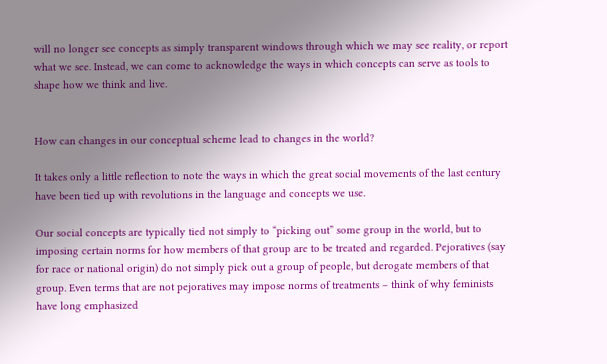will no longer see concepts as simply transparent windows through which we may see reality, or report what we see. Instead, we can come to acknowledge the ways in which concepts can serve as tools to shape how we think and live.


How can changes in our conceptual scheme lead to changes in the world?

It takes only a little reflection to note the ways in which the great social movements of the last century have been tied up with revolutions in the language and concepts we use.

Our social concepts are typically tied not simply to “picking out” some group in the world, but to imposing certain norms for how members of that group are to be treated and regarded. Pejoratives (say for race or national origin) do not simply pick out a group of people, but derogate members of that group. Even terms that are not pejoratives may impose norms of treatments – think of why feminists have long emphasized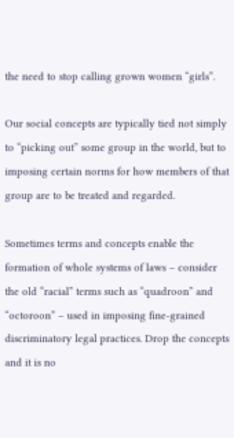the need to stop calling grown women “girls”.

Our social concepts are typically tied not simply to “picking out” some group in the world, but to imposing certain norms for how members of that group are to be treated and regarded.

Sometimes terms and concepts enable the formation of whole systems of laws – consider the old “racial” terms such as “quadroon” and “octoroon” – used in imposing fine-grained discriminatory legal practices. Drop the concepts and it is no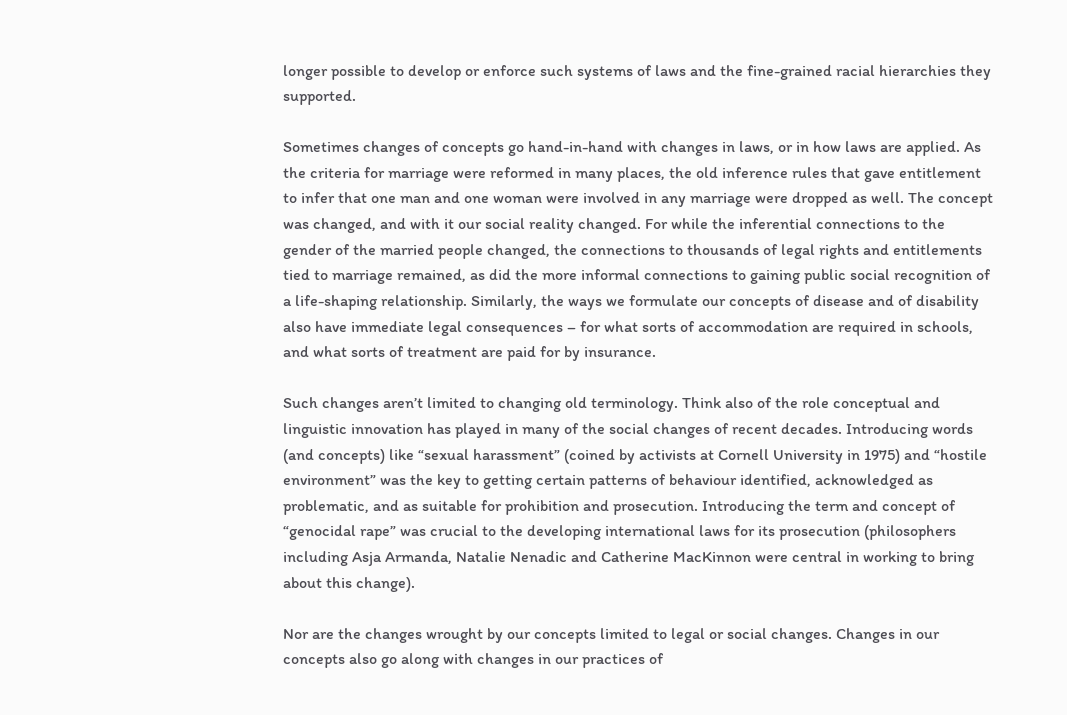longer possible to develop or enforce such systems of laws and the fine-grained racial hierarchies they supported.

Sometimes changes of concepts go hand-in-hand with changes in laws, or in how laws are applied. As the criteria for marriage were reformed in many places, the old inference rules that gave entitlement to infer that one man and one woman were involved in any marriage were dropped as well. The concept was changed, and with it our social reality changed. For while the inferential connections to the gender of the married people changed, the connections to thousands of legal rights and entitlements tied to marriage remained, as did the more informal connections to gaining public social recognition of a life-shaping relationship. Similarly, the ways we formulate our concepts of disease and of disability also have immediate legal consequences – for what sorts of accommodation are required in schools, and what sorts of treatment are paid for by insurance.

Such changes aren’t limited to changing old terminology. Think also of the role conceptual and linguistic innovation has played in many of the social changes of recent decades. Introducing words (and concepts) like “sexual harassment” (coined by activists at Cornell University in 1975) and “hostile environment” was the key to getting certain patterns of behaviour identified, acknowledged as problematic, and as suitable for prohibition and prosecution. Introducing the term and concept of “genocidal rape” was crucial to the developing international laws for its prosecution (philosophers including Asja Armanda, Natalie Nenadic and Catherine MacKinnon were central in working to bring about this change).

Nor are the changes wrought by our concepts limited to legal or social changes. Changes in our concepts also go along with changes in our practices of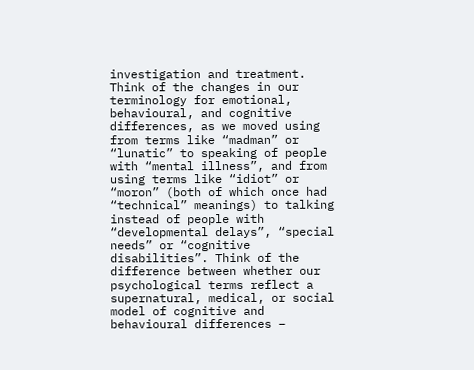investigation and treatment. Think of the changes in our terminology for emotional, behavioural, and cognitive differences, as we moved using from terms like “madman” or “lunatic” to speaking of people with “mental illness”, and from using terms like “idiot” or “moron” (both of which once had “technical” meanings) to talking instead of people with “developmental delays”, “special needs” or “cognitive disabilities”. Think of the difference between whether our psychological terms reflect a supernatural, medical, or social model of cognitive and behavioural differences –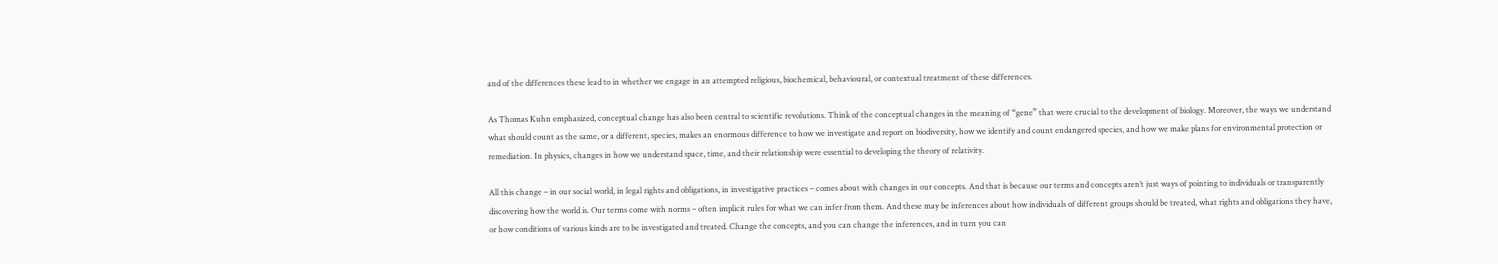and of the differences these lead to in whether we engage in an attempted religious, biochemical, behavioural, or contextual treatment of these differences.

As Thomas Kuhn emphasized, conceptual change has also been central to scientific revolutions. Think of the conceptual changes in the meaning of “gene” that were crucial to the development of biology. Moreover, the ways we understand what should count as the same, or a different, species, makes an enormous difference to how we investigate and report on biodiversity, how we identify and count endangered species, and how we make plans for environmental protection or remediation. In physics, changes in how we understand space, time, and their relationship were essential to developing the theory of relativity.

All this change – in our social world, in legal rights and obligations, in investigative practices – comes about with changes in our concepts. And that is because our terms and concepts aren’t just ways of pointing to individuals or transparently discovering how the world is. Our terms come with norms – often implicit rules for what we can infer from them. And these may be inferences about how individuals of different groups should be treated, what rights and obligations they have, or how conditions of various kinds are to be investigated and treated. Change the concepts, and you can change the inferences, and in turn you can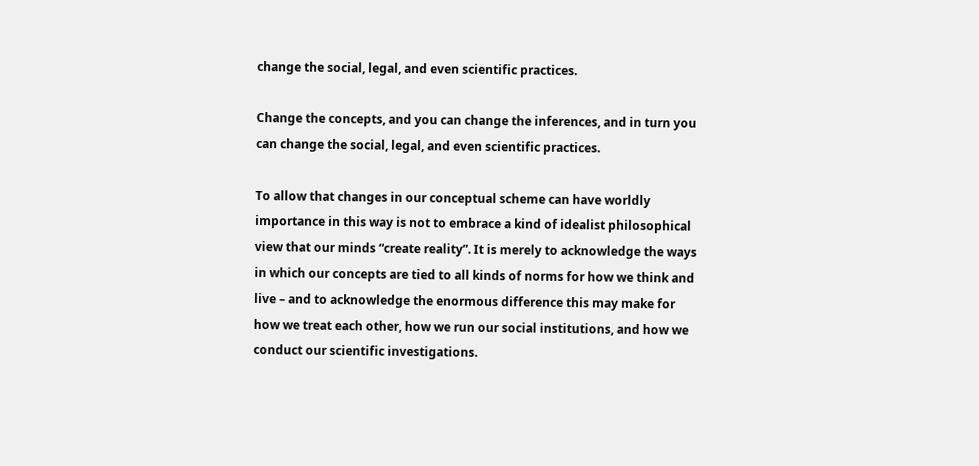change the social, legal, and even scientific practices.

Change the concepts, and you can change the inferences, and in turn you can change the social, legal, and even scientific practices.

To allow that changes in our conceptual scheme can have worldly importance in this way is not to embrace a kind of idealist philosophical view that our minds “create reality”. It is merely to acknowledge the ways in which our concepts are tied to all kinds of norms for how we think and live – and to acknowledge the enormous difference this may make for how we treat each other, how we run our social institutions, and how we conduct our scientific investigations.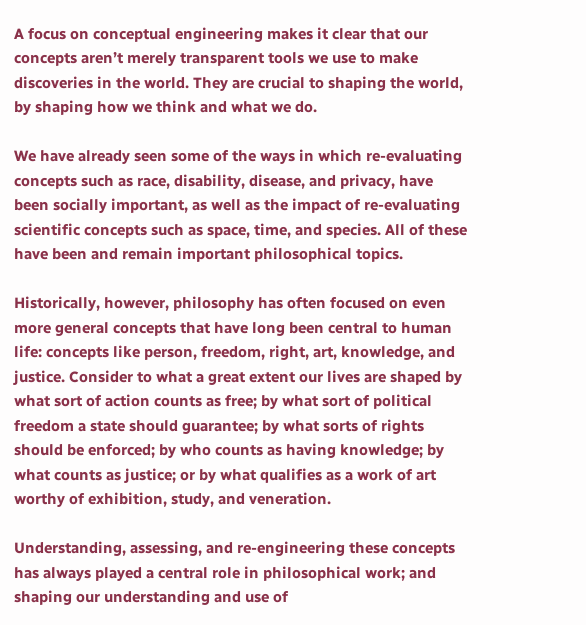A focus on conceptual engineering makes it clear that our concepts aren’t merely transparent tools we use to make discoveries in the world. They are crucial to shaping the world, by shaping how we think and what we do.

We have already seen some of the ways in which re-evaluating concepts such as race, disability, disease, and privacy, have been socially important, as well as the impact of re-evaluating scientific concepts such as space, time, and species. All of these have been and remain important philosophical topics.

Historically, however, philosophy has often focused on even more general concepts that have long been central to human life: concepts like person, freedom, right, art, knowledge, and justice. Consider to what a great extent our lives are shaped by what sort of action counts as free; by what sort of political freedom a state should guarantee; by what sorts of rights should be enforced; by who counts as having knowledge; by what counts as justice; or by what qualifies as a work of art worthy of exhibition, study, and veneration.

Understanding, assessing, and re-engineering these concepts has always played a central role in philosophical work; and shaping our understanding and use of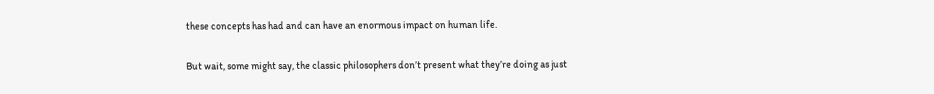these concepts has had and can have an enormous impact on human life.

But wait, some might say, the classic philosophers don’t present what they’re doing as just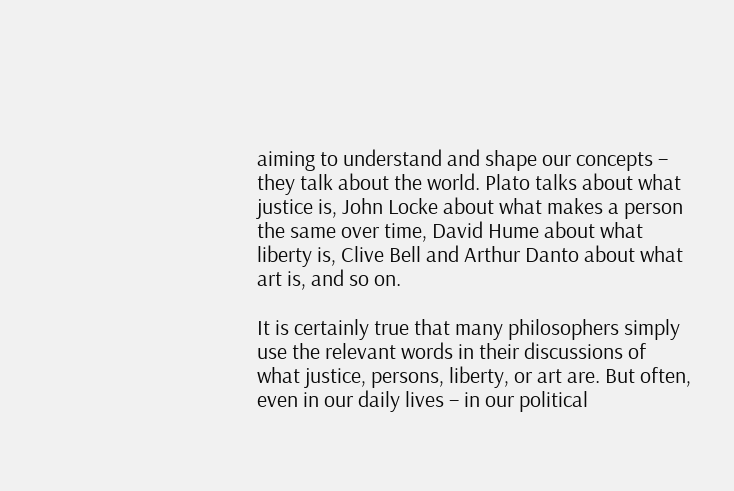aiming to understand and shape our concepts – they talk about the world. Plato talks about what justice is, John Locke about what makes a person the same over time, David Hume about what liberty is, Clive Bell and Arthur Danto about what art is, and so on.

It is certainly true that many philosophers simply use the relevant words in their discussions of what justice, persons, liberty, or art are. But often, even in our daily lives – in our political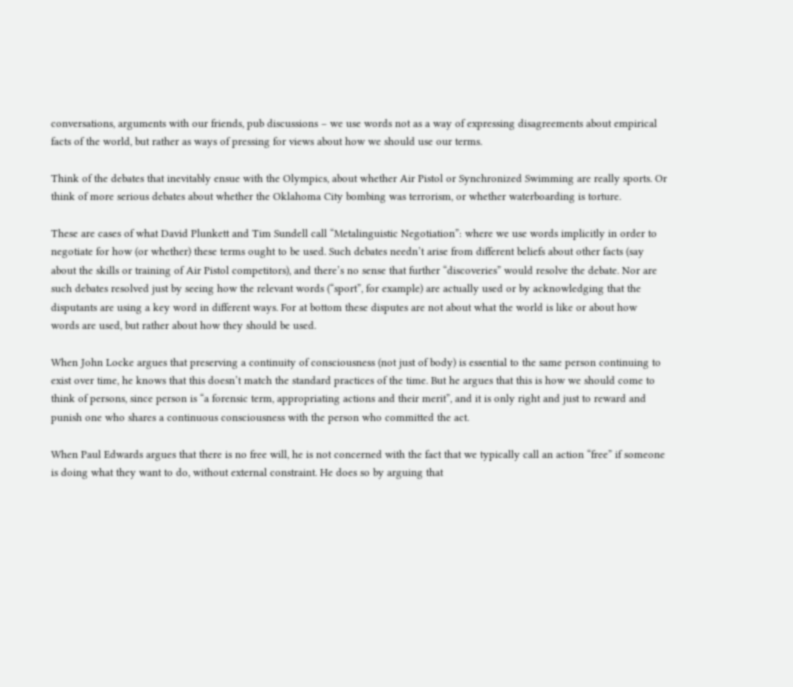conversations, arguments with our friends, pub discussions – we use words not as a way of expressing disagreements about empirical facts of the world, but rather as ways of pressing for views about how we should use our terms.

Think of the debates that inevitably ensue with the Olympics, about whether Air Pistol or Synchronized Swimming are really sports. Or think of more serious debates about whether the Oklahoma City bombing was terrorism, or whether waterboarding is torture.

These are cases of what David Plunkett and Tim Sundell call “Metalinguistic Negotiation”: where we use words implicitly in order to negotiate for how (or whether) these terms ought to be used. Such debates needn’t arise from different beliefs about other facts (say about the skills or training of Air Pistol competitors), and there’s no sense that further “discoveries” would resolve the debate. Nor are such debates resolved just by seeing how the relevant words (“sport”, for example) are actually used or by acknowledging that the disputants are using a key word in different ways. For at bottom these disputes are not about what the world is like or about how words are used, but rather about how they should be used.

When John Locke argues that preserving a continuity of consciousness (not just of body) is essential to the same person continuing to exist over time, he knows that this doesn’t match the standard practices of the time. But he argues that this is how we should come to think of persons, since person is “a forensic term, appropriating actions and their merit”, and it is only right and just to reward and punish one who shares a continuous consciousness with the person who committed the act.

When Paul Edwards argues that there is no free will, he is not concerned with the fact that we typically call an action “free” if someone is doing what they want to do, without external constraint. He does so by arguing that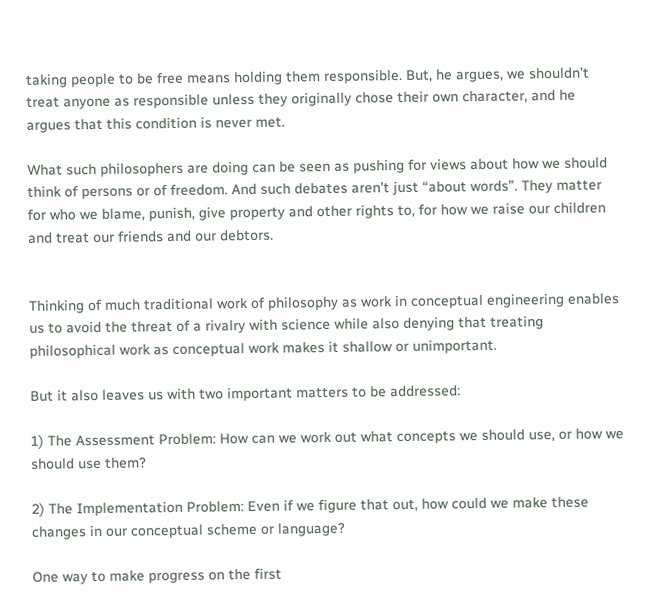taking people to be free means holding them responsible. But, he argues, we shouldn’t treat anyone as responsible unless they originally chose their own character, and he argues that this condition is never met.

What such philosophers are doing can be seen as pushing for views about how we should think of persons or of freedom. And such debates aren’t just “about words”. They matter for who we blame, punish, give property and other rights to, for how we raise our children and treat our friends and our debtors.


Thinking of much traditional work of philosophy as work in conceptual engineering enables us to avoid the threat of a rivalry with science while also denying that treating philosophical work as conceptual work makes it shallow or unimportant.

But it also leaves us with two important matters to be addressed:

1) The Assessment Problem: How can we work out what concepts we should use, or how we should use them?

2) The Implementation Problem: Even if we figure that out, how could we make these changes in our conceptual scheme or language?

One way to make progress on the first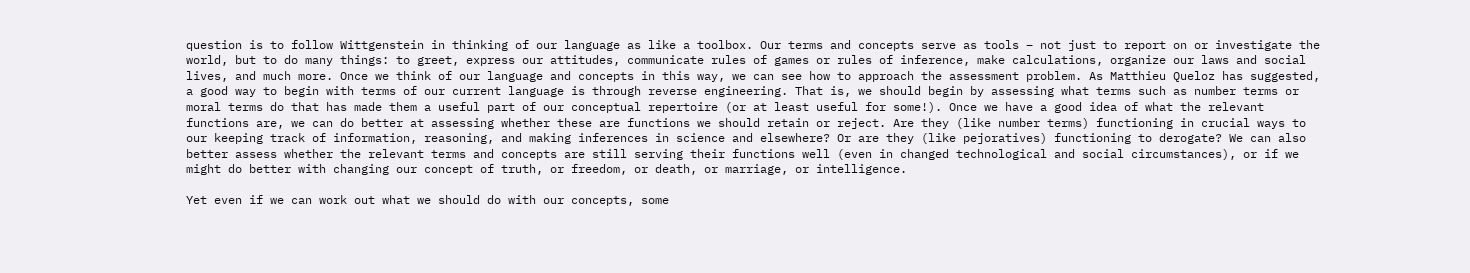question is to follow Wittgenstein in thinking of our language as like a toolbox. Our terms and concepts serve as tools – not just to report on or investigate the world, but to do many things: to greet, express our attitudes, communicate rules of games or rules of inference, make calculations, organize our laws and social lives, and much more. Once we think of our language and concepts in this way, we can see how to approach the assessment problem. As Matthieu Queloz has suggested, a good way to begin with terms of our current language is through reverse engineering. That is, we should begin by assessing what terms such as number terms or moral terms do that has made them a useful part of our conceptual repertoire (or at least useful for some!). Once we have a good idea of what the relevant functions are, we can do better at assessing whether these are functions we should retain or reject. Are they (like number terms) functioning in crucial ways to our keeping track of information, reasoning, and making inferences in science and elsewhere? Or are they (like pejoratives) functioning to derogate? We can also better assess whether the relevant terms and concepts are still serving their functions well (even in changed technological and social circumstances), or if we might do better with changing our concept of truth, or freedom, or death, or marriage, or intelligence.

Yet even if we can work out what we should do with our concepts, some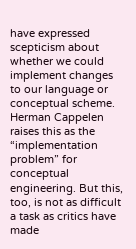have expressed scepticism about whether we could implement changes to our language or conceptual scheme. Herman Cappelen raises this as the “implementation problem” for conceptual engineering. But this, too, is not as difficult a task as critics have made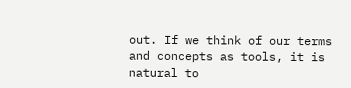out. If we think of our terms and concepts as tools, it is natural to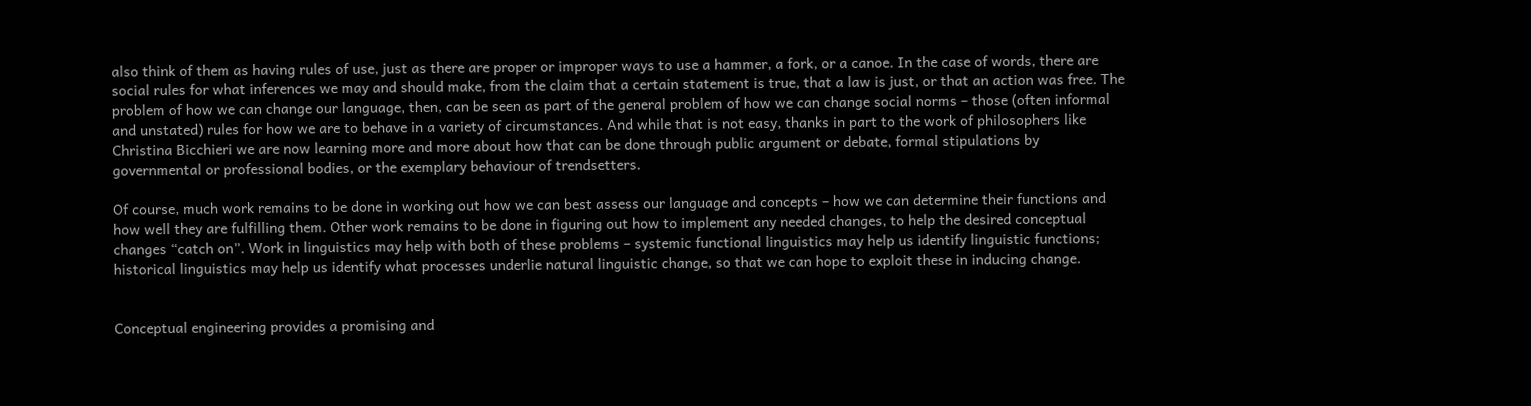also think of them as having rules of use, just as there are proper or improper ways to use a hammer, a fork, or a canoe. In the case of words, there are social rules for what inferences we may and should make, from the claim that a certain statement is true, that a law is just, or that an action was free. The problem of how we can change our language, then, can be seen as part of the general problem of how we can change social norms – those (often informal and unstated) rules for how we are to behave in a variety of circumstances. And while that is not easy, thanks in part to the work of philosophers like Christina Bicchieri we are now learning more and more about how that can be done through public argument or debate, formal stipulations by governmental or professional bodies, or the exemplary behaviour of trendsetters.

Of course, much work remains to be done in working out how we can best assess our language and concepts – how we can determine their functions and how well they are fulfilling them. Other work remains to be done in figuring out how to implement any needed changes, to help the desired conceptual changes “catch on”. Work in linguistics may help with both of these problems – systemic functional linguistics may help us identify linguistic functions; historical linguistics may help us identify what processes underlie natural linguistic change, so that we can hope to exploit these in inducing change.


Conceptual engineering provides a promising and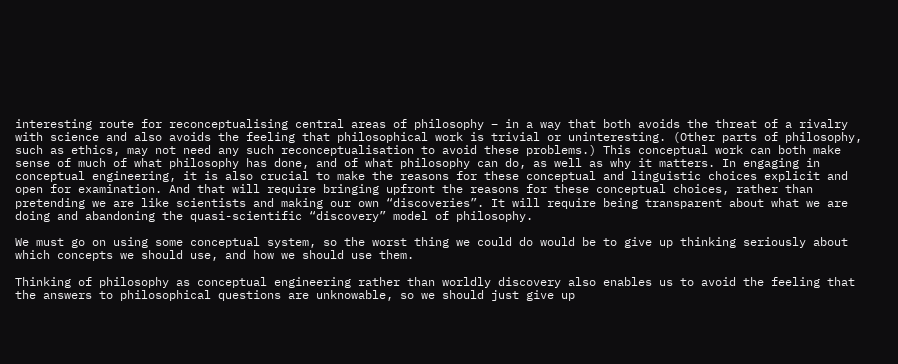interesting route for reconceptualising central areas of philosophy – in a way that both avoids the threat of a rivalry with science and also avoids the feeling that philosophical work is trivial or uninteresting. (Other parts of philosophy, such as ethics, may not need any such reconceptualisation to avoid these problems.) This conceptual work can both make sense of much of what philosophy has done, and of what philosophy can do, as well as why it matters. In engaging in conceptual engineering, it is also crucial to make the reasons for these conceptual and linguistic choices explicit and open for examination. And that will require bringing upfront the reasons for these conceptual choices, rather than pretending we are like scientists and making our own “discoveries”. It will require being transparent about what we are doing and abandoning the quasi-scientific “discovery” model of philosophy.

We must go on using some conceptual system, so the worst thing we could do would be to give up thinking seriously about which concepts we should use, and how we should use them.

Thinking of philosophy as conceptual engineering rather than worldly discovery also enables us to avoid the feeling that the answers to philosophical questions are unknowable, so we should just give up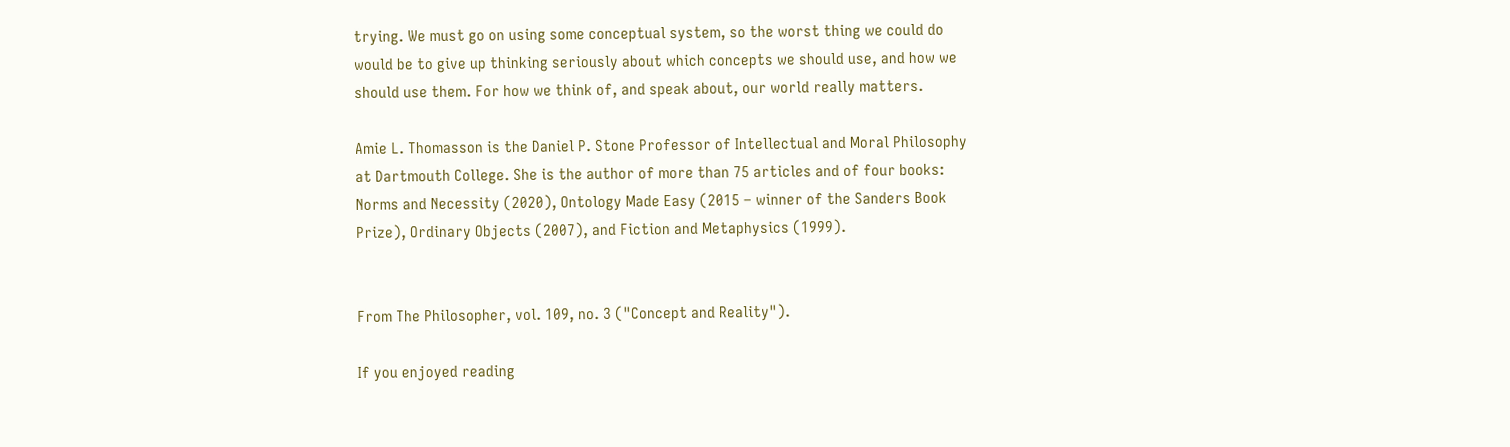trying. We must go on using some conceptual system, so the worst thing we could do would be to give up thinking seriously about which concepts we should use, and how we should use them. For how we think of, and speak about, our world really matters.

Amie L. Thomasson is the Daniel P. Stone Professor of Intellectual and Moral Philosophy at Dartmouth College. She is the author of more than 75 articles and of four books: Norms and Necessity (2020), Ontology Made Easy (2015 – winner of the Sanders Book Prize), Ordinary Objects (2007), and Fiction and Metaphysics (1999).


From The Philosopher, vol. 109, no. 3 ("Concept and Reality").

If you enjoyed reading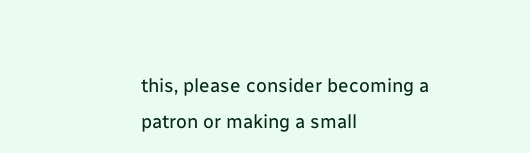this, please consider becoming a patron or making a small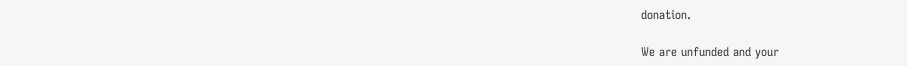donation.

We are unfunded and your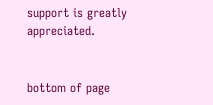support is greatly appreciated.


bottom of page